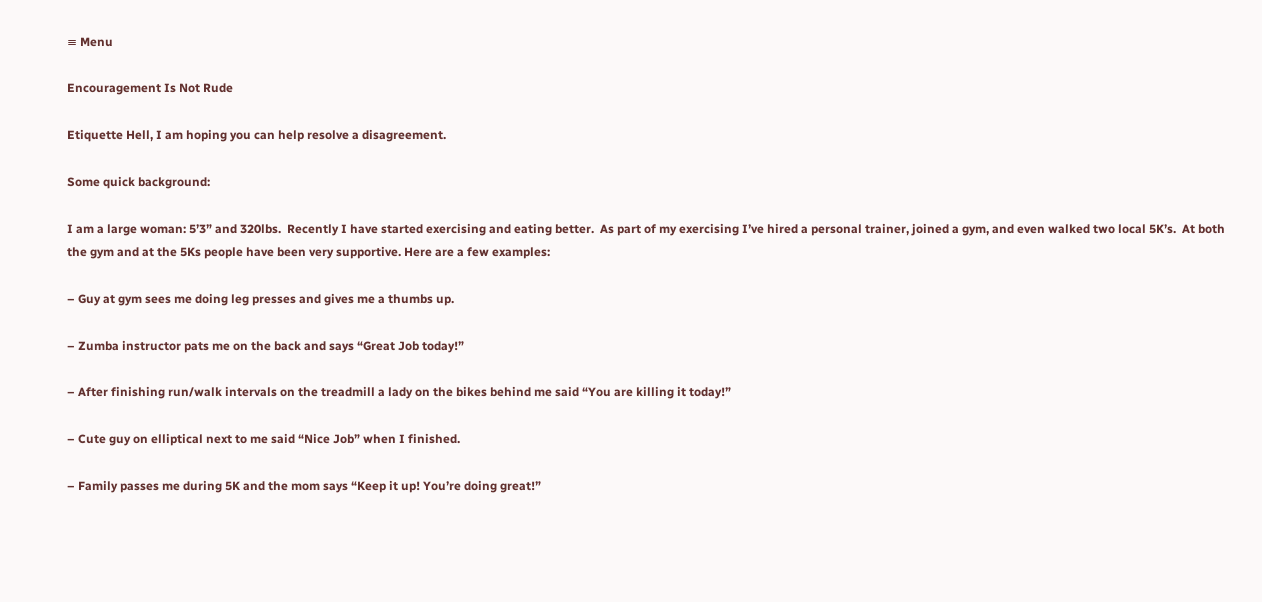≡ Menu

Encouragement Is Not Rude

Etiquette Hell, I am hoping you can help resolve a disagreement.

Some quick background:

I am a large woman: 5’3” and 320lbs.  Recently I have started exercising and eating better.  As part of my exercising I’ve hired a personal trainer, joined a gym, and even walked two local 5K’s.  At both the gym and at the 5Ks people have been very supportive. Here are a few examples:

– Guy at gym sees me doing leg presses and gives me a thumbs up.

– Zumba instructor pats me on the back and says “Great Job today!”

– After finishing run/walk intervals on the treadmill a lady on the bikes behind me said “You are killing it today!”

– Cute guy on elliptical next to me said “Nice Job” when I finished.

– Family passes me during 5K and the mom says “Keep it up! You’re doing great!”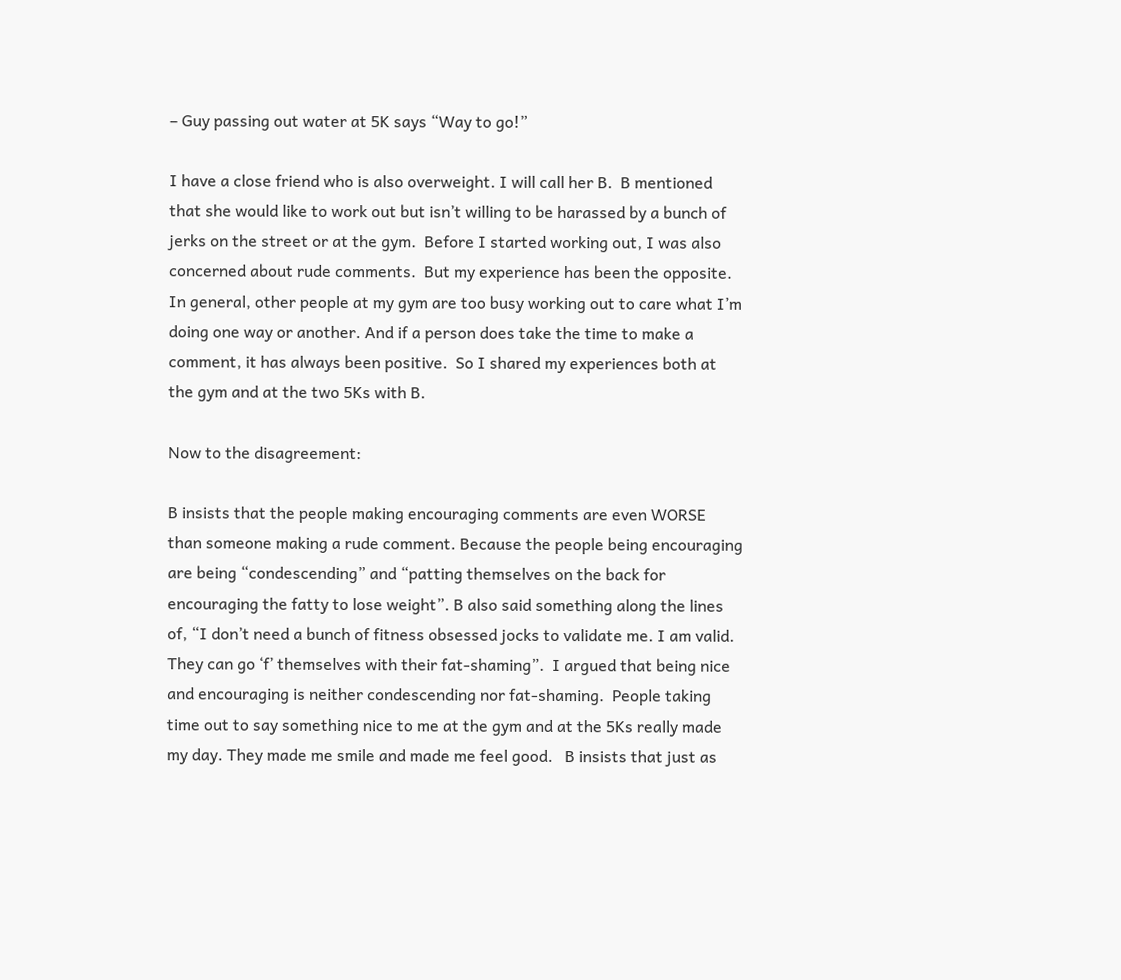– Guy passing out water at 5K says “Way to go!”

I have a close friend who is also overweight. I will call her B.  B mentioned that she would like to work out but isn’t willing to be harassed by a bunch of jerks on the street or at the gym.  Before I started working out, I was also concerned about rude comments.  But my experience has been the opposite. In general, other people at my gym are too busy working out to care what I’m doing one way or another. And if a person does take the time to make a comment, it has always been positive.  So I shared my experiences both at the gym and at the two 5Ks with B.

Now to the disagreement:

B insists that the people making encouraging comments are even WORSE than someone making a rude comment. Because the people being encouraging are being “condescending” and “patting themselves on the back for encouraging the fatty to lose weight”. B also said something along the lines of, “I don’t need a bunch of fitness obsessed jocks to validate me. I am valid. They can go ‘f’ themselves with their fat-shaming”.  I argued that being nice and encouraging is neither condescending nor fat-shaming.  People taking time out to say something nice to me at the gym and at the 5Ks really made my day. They made me smile and made me feel good.   B insists that just as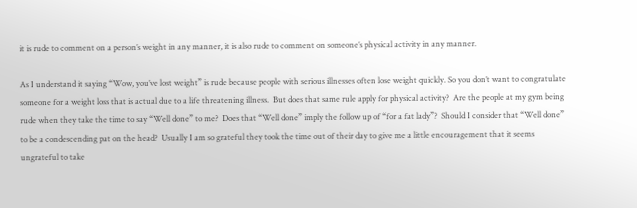it is rude to comment on a person’s weight in any manner, it is also rude to comment on someone’s physical activity in any manner.

As I understand it saying “Wow, you’ve lost weight” is rude because people with serious illnesses often lose weight quickly. So you don’t want to congratulate someone for a weight loss that is actual due to a life threatening illness.  But does that same rule apply for physical activity?  Are the people at my gym being rude when they take the time to say “Well done” to me?  Does that “Well done” imply the follow up of “for a fat lady”?  Should I consider that “Well done” to be a condescending pat on the head?  Usually I am so grateful they took the time out of their day to give me a little encouragement that it seems ungrateful to take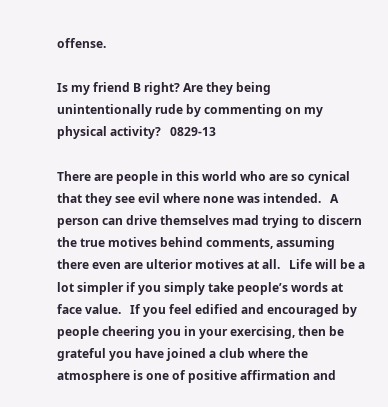offense.

Is my friend B right? Are they being unintentionally rude by commenting on my physical activity?   0829-13

There are people in this world who are so cynical that they see evil where none was intended.   A person can drive themselves mad trying to discern the true motives behind comments, assuming there even are ulterior motives at all.   Life will be a lot simpler if you simply take people’s words at face value.   If you feel edified and encouraged by people cheering you in your exercising, then be grateful you have joined a club where the atmosphere is one of positive affirmation and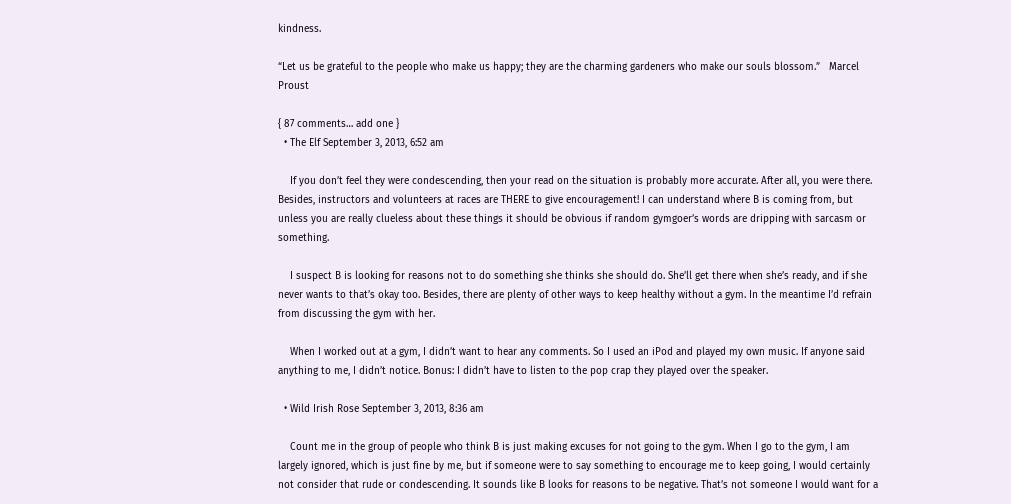kindness.

“Let us be grateful to the people who make us happy; they are the charming gardeners who make our souls blossom.”   Marcel Proust

{ 87 comments… add one }
  • The Elf September 3, 2013, 6:52 am

    If you don’t feel they were condescending, then your read on the situation is probably more accurate. After all, you were there. Besides, instructors and volunteers at races are THERE to give encouragement! I can understand where B is coming from, but unless you are really clueless about these things it should be obvious if random gymgoer’s words are dripping with sarcasm or something.

    I suspect B is looking for reasons not to do something she thinks she should do. She’ll get there when she’s ready, and if she never wants to that’s okay too. Besides, there are plenty of other ways to keep healthy without a gym. In the meantime I’d refrain from discussing the gym with her.

    When I worked out at a gym, I didn’t want to hear any comments. So I used an iPod and played my own music. If anyone said anything to me, I didn’t notice. Bonus: I didn’t have to listen to the pop crap they played over the speaker.

  • Wild Irish Rose September 3, 2013, 8:36 am

    Count me in the group of people who think B is just making excuses for not going to the gym. When I go to the gym, I am largely ignored, which is just fine by me, but if someone were to say something to encourage me to keep going, I would certainly not consider that rude or condescending. It sounds like B looks for reasons to be negative. That’s not someone I would want for a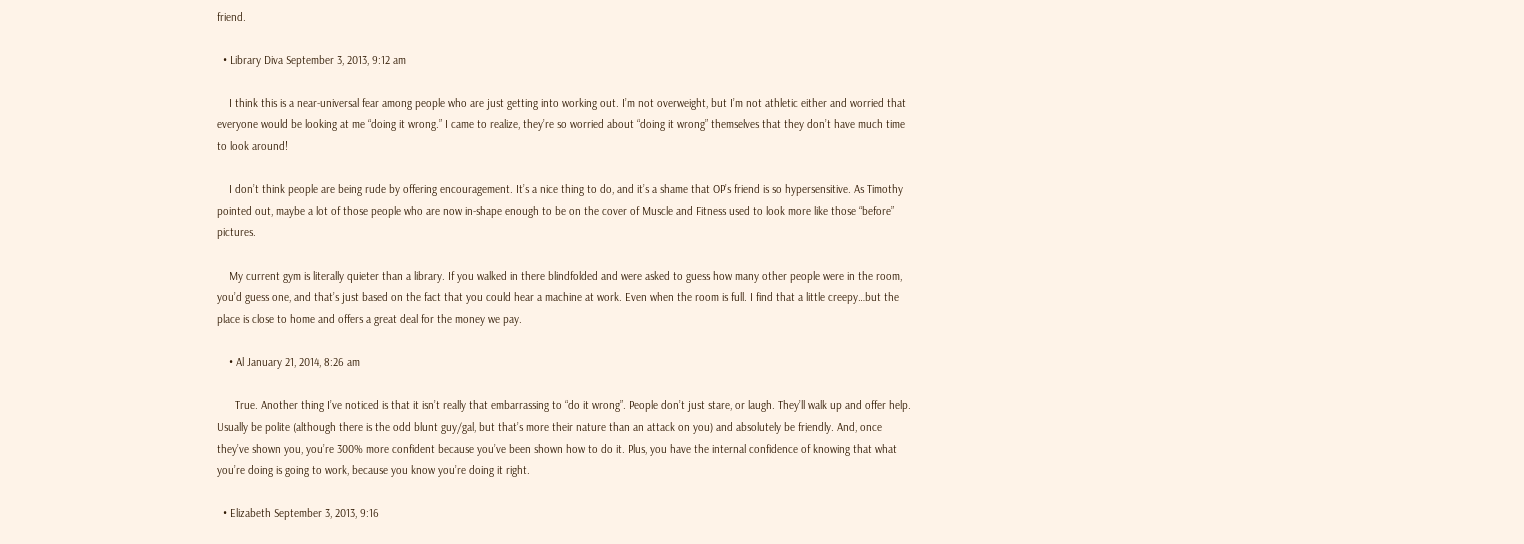friend.

  • Library Diva September 3, 2013, 9:12 am

    I think this is a near-universal fear among people who are just getting into working out. I’m not overweight, but I’m not athletic either and worried that everyone would be looking at me “doing it wrong.” I came to realize, they’re so worried about “doing it wrong” themselves that they don’t have much time to look around!

    I don’t think people are being rude by offering encouragement. It’s a nice thing to do, and it’s a shame that OP’s friend is so hypersensitive. As Timothy pointed out, maybe a lot of those people who are now in-shape enough to be on the cover of Muscle and Fitness used to look more like those “before” pictures.

    My current gym is literally quieter than a library. If you walked in there blindfolded and were asked to guess how many other people were in the room, you’d guess one, and that’s just based on the fact that you could hear a machine at work. Even when the room is full. I find that a little creepy…but the place is close to home and offers a great deal for the money we pay.

    • Al January 21, 2014, 8:26 am

      True. Another thing I’ve noticed is that it isn’t really that embarrassing to “do it wrong”. People don’t just stare, or laugh. They’ll walk up and offer help. Usually be polite (although there is the odd blunt guy/gal, but that’s more their nature than an attack on you) and absolutely be friendly. And, once they’ve shown you, you’re 300% more confident because you’ve been shown how to do it. Plus, you have the internal confidence of knowing that what you’re doing is going to work, because you know you’re doing it right.

  • Elizabeth September 3, 2013, 9:16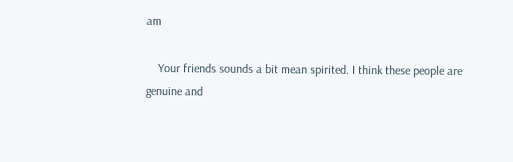am

    Your friends sounds a bit mean spirited. I think these people are genuine and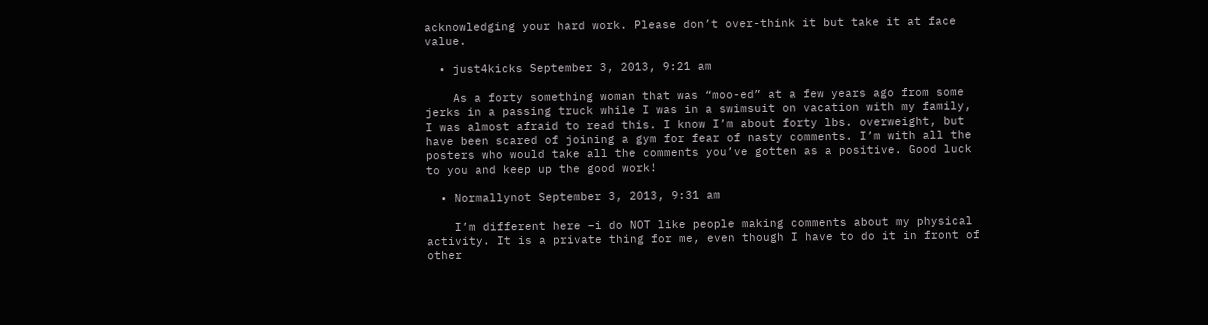acknowledging your hard work. Please don’t over-think it but take it at face value.

  • just4kicks September 3, 2013, 9:21 am

    As a forty something woman that was “moo-ed” at a few years ago from some jerks in a passing truck while I was in a swimsuit on vacation with my family, I was almost afraid to read this. I know I’m about forty lbs. overweight, but have been scared of joining a gym for fear of nasty comments. I’m with all the posters who would take all the comments you’ve gotten as a positive. Good luck to you and keep up the good work!

  • Normallynot September 3, 2013, 9:31 am

    I’m different here –i do NOT like people making comments about my physical activity. It is a private thing for me, even though I have to do it in front of other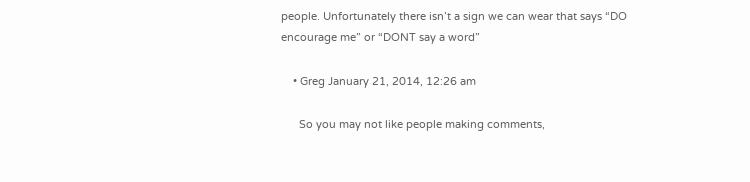people. Unfortunately there isn’t a sign we can wear that says “DO encourage me” or “DONT say a word”

    • Greg January 21, 2014, 12:26 am

      So you may not like people making comments,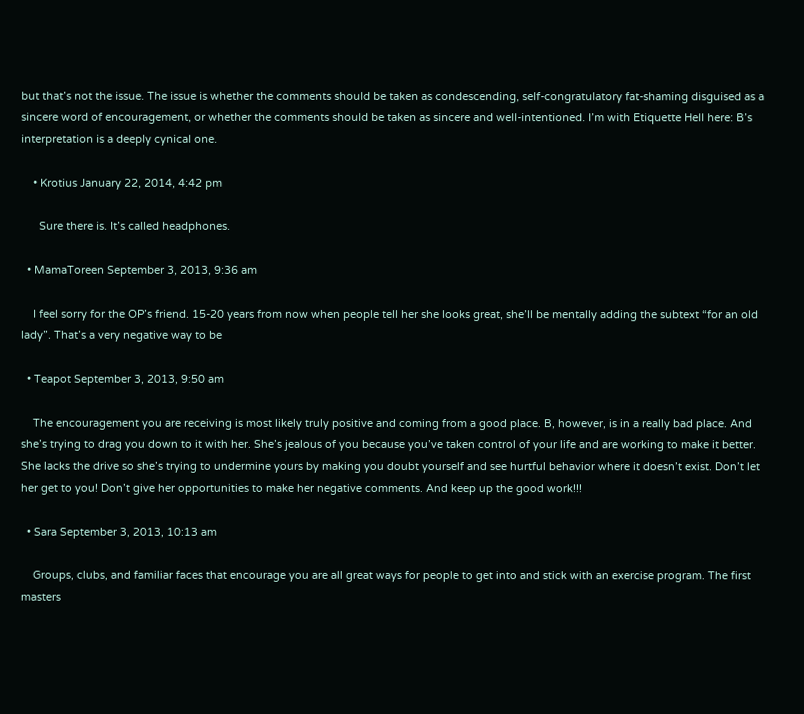but that’s not the issue. The issue is whether the comments should be taken as condescending, self-congratulatory fat-shaming disguised as a sincere word of encouragement, or whether the comments should be taken as sincere and well-intentioned. I’m with Etiquette Hell here: B’s interpretation is a deeply cynical one.

    • Krotius January 22, 2014, 4:42 pm

      Sure there is. It’s called headphones.

  • MamaToreen September 3, 2013, 9:36 am

    I feel sorry for the OP’s friend. 15-20 years from now when people tell her she looks great, she’ll be mentally adding the subtext “for an old lady”. That’s a very negative way to be

  • Teapot September 3, 2013, 9:50 am

    The encouragement you are receiving is most likely truly positive and coming from a good place. B, however, is in a really bad place. And she’s trying to drag you down to it with her. She’s jealous of you because you’ve taken control of your life and are working to make it better. She lacks the drive so she’s trying to undermine yours by making you doubt yourself and see hurtful behavior where it doesn’t exist. Don’t let her get to you! Don’t give her opportunities to make her negative comments. And keep up the good work!!!

  • Sara September 3, 2013, 10:13 am

    Groups, clubs, and familiar faces that encourage you are all great ways for people to get into and stick with an exercise program. The first masters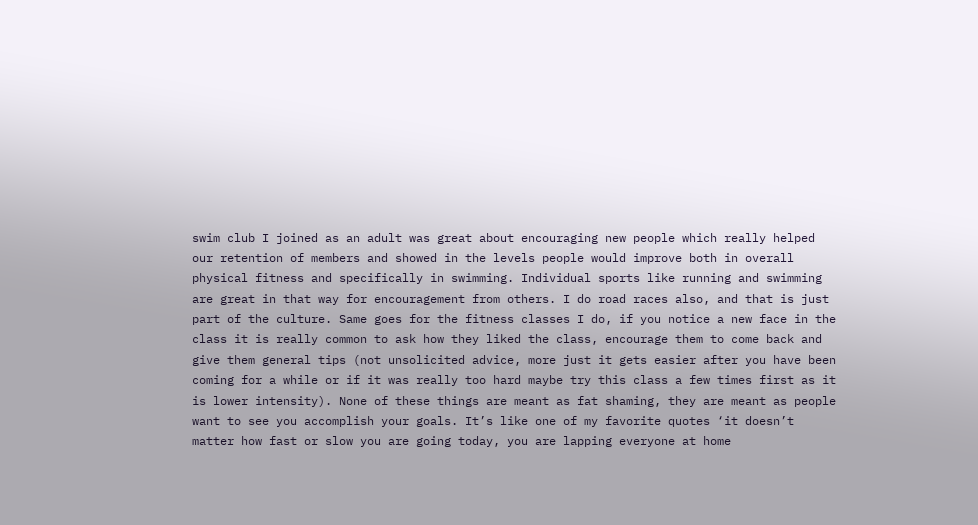swim club I joined as an adult was great about encouraging new people which really helped our retention of members and showed in the levels people would improve both in overall physical fitness and specifically in swimming. Individual sports like running and swimming are great in that way for encouragement from others. I do road races also, and that is just part of the culture. Same goes for the fitness classes I do, if you notice a new face in the class it is really common to ask how they liked the class, encourage them to come back and give them general tips (not unsolicited advice, more just it gets easier after you have been coming for a while or if it was really too hard maybe try this class a few times first as it is lower intensity). None of these things are meant as fat shaming, they are meant as people want to see you accomplish your goals. It’s like one of my favorite quotes ‘it doesn’t matter how fast or slow you are going today, you are lapping everyone at home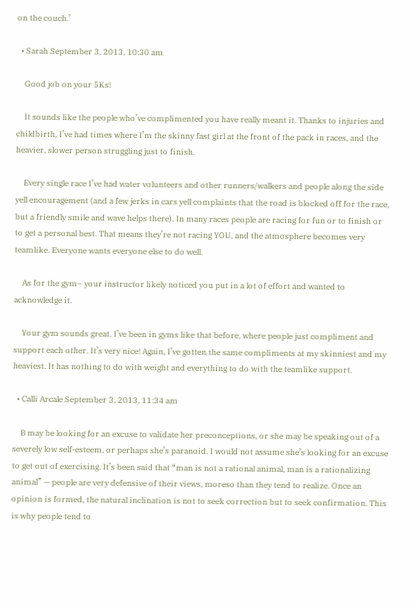on the couch.’

  • Sarah September 3, 2013, 10:30 am

    Good job on your 5Ks!

    It sounds like the people who’ve complimented you have really meant it. Thanks to injuries and childbirth, I’ve had times where I’m the skinny fast girl at the front of the pack in races, and the heavier, slower person struggling just to finish.

    Every single race I’ve had water volunteers and other runners/walkers and people along the side yell encouragement (and a few jerks in cars yell complaints that the road is blocked off for the race, but a friendly smile and wave helps there). In many races people are racing for fun or to finish or to get a personal best. That means they’re not racing YOU, and the atmosphere becomes very teamlike. Everyone wants everyone else to do well.

    As for the gym– your instructor likely noticed you put in a lot of effort and wanted to acknowledge it.

    Your gym sounds great. I’ve been in gyms like that before, where people just compliment and support each other. It’s very nice! Again, I’ve gotten the same compliments at my skinniest and my heaviest. It has nothing to do with weight and everything to do with the teamlike support.

  • Calli Arcale September 3, 2013, 11:34 am

    B may be looking for an excuse to validate her preconceptions, or she may be speaking out of a severely low self-esteem, or perhaps she’s paranoid. I would not assume she’s looking for an excuse to get out of exercising. It’s been said that “man is not a rational animal, man is a rationalizing animal” — people are very defensive of their views, moreso than they tend to realize. Once an opinion is formed, the natural inclination is not to seek correction but to seek confirmation. This is why people tend to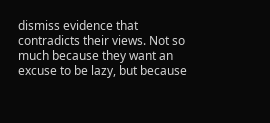dismiss evidence that contradicts their views. Not so much because they want an excuse to be lazy, but because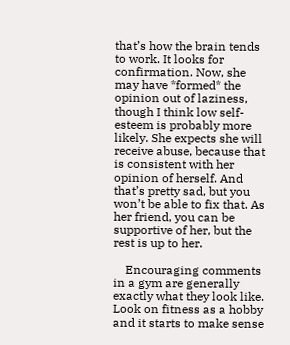that’s how the brain tends to work. It looks for confirmation. Now, she may have *formed* the opinion out of laziness, though I think low self-esteem is probably more likely. She expects she will receive abuse, because that is consistent with her opinion of herself. And that’s pretty sad, but you won’t be able to fix that. As her friend, you can be supportive of her, but the rest is up to her.

    Encouraging comments in a gym are generally exactly what they look like. Look on fitness as a hobby and it starts to make sense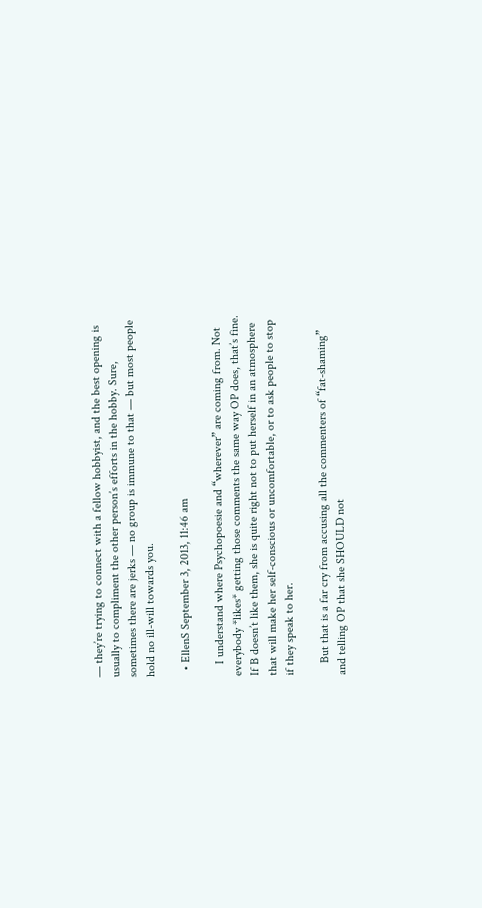— they’re trying to connect with a fellow hobbyist, and the best opening is usually to compliment the other person’s efforts in the hobby. Sure, sometimes there are jerks — no group is immune to that — but most people hold no ill-will towards you.

  • EllenS September 3, 2013, 11:46 am

    I understand where Psychopoesie and “wherever” are coming from. Not everybody *likes* getting those comments the same way OP does, that’s fine. If B doesn’t like them, she is quite right not to put herself in an atmosphere that will make her self-conscious or uncomfortable, or to ask people to stop if they speak to her.

    But that is a far cry from accusing all the commenters of “fat-shaming” and telling OP that she SHOULD not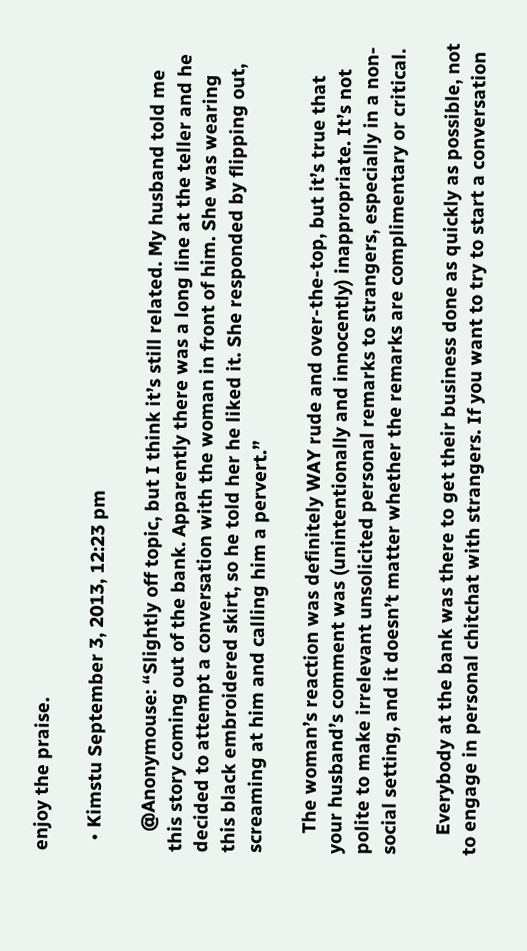enjoy the praise.

  • Kimstu September 3, 2013, 12:23 pm

    @Anonymouse: “Slightly off topic, but I think it’s still related. My husband told me this story coming out of the bank. Apparently there was a long line at the teller and he decided to attempt a conversation with the woman in front of him. She was wearing this black embroidered skirt, so he told her he liked it. She responded by flipping out, screaming at him and calling him a pervert.”

    The woman’s reaction was definitely WAY rude and over-the-top, but it’s true that your husband’s comment was (unintentionally and innocently) inappropriate. It’s not polite to make irrelevant unsolicited personal remarks to strangers, especially in a non-social setting, and it doesn’t matter whether the remarks are complimentary or critical.

    Everybody at the bank was there to get their business done as quickly as possible, not to engage in personal chitchat with strangers. If you want to try to start a conversation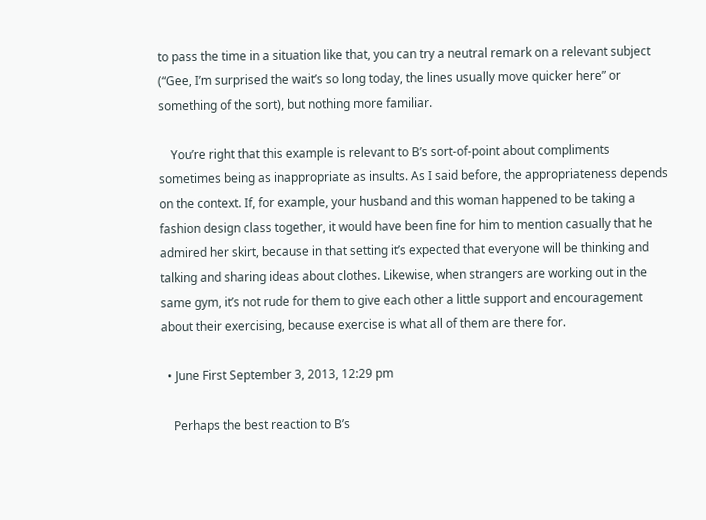to pass the time in a situation like that, you can try a neutral remark on a relevant subject (“Gee, I’m surprised the wait’s so long today, the lines usually move quicker here” or something of the sort), but nothing more familiar.

    You’re right that this example is relevant to B’s sort-of-point about compliments sometimes being as inappropriate as insults. As I said before, the appropriateness depends on the context. If, for example, your husband and this woman happened to be taking a fashion design class together, it would have been fine for him to mention casually that he admired her skirt, because in that setting it’s expected that everyone will be thinking and talking and sharing ideas about clothes. Likewise, when strangers are working out in the same gym, it’s not rude for them to give each other a little support and encouragement about their exercising, because exercise is what all of them are there for.

  • June First September 3, 2013, 12:29 pm

    Perhaps the best reaction to B’s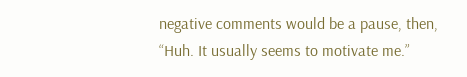negative comments would be a pause, then, “Huh. It usually seems to motivate me.”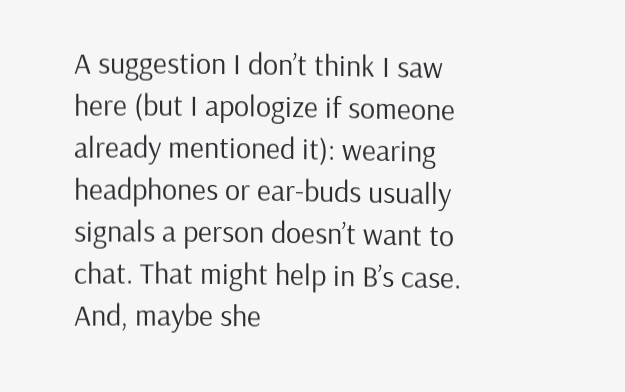A suggestion I don’t think I saw here (but I apologize if someone already mentioned it): wearing headphones or ear-buds usually signals a person doesn’t want to chat. That might help in B’s case. And, maybe she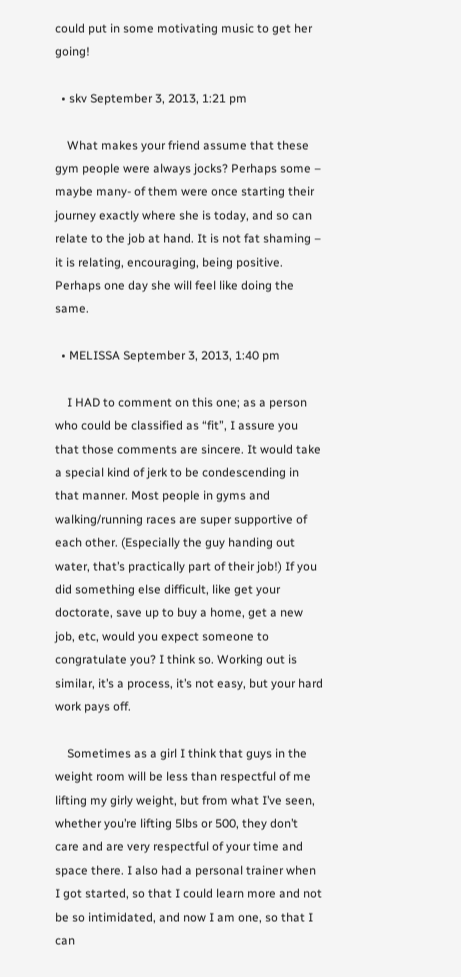could put in some motivating music to get her going!

  • skv September 3, 2013, 1:21 pm

    What makes your friend assume that these gym people were always jocks? Perhaps some – maybe many- of them were once starting their journey exactly where she is today, and so can relate to the job at hand. It is not fat shaming – it is relating, encouraging, being positive. Perhaps one day she will feel like doing the same.

  • MELISSA September 3, 2013, 1:40 pm

    I HAD to comment on this one; as a person who could be classified as “fit”, I assure you that those comments are sincere. It would take a special kind of jerk to be condescending in that manner. Most people in gyms and walking/running races are super supportive of each other. (Especially the guy handing out water, that’s practically part of their job!) If you did something else difficult, like get your doctorate, save up to buy a home, get a new job, etc, would you expect someone to congratulate you? I think so. Working out is similar, it’s a process, it’s not easy, but your hard work pays off.

    Sometimes as a girl I think that guys in the weight room will be less than respectful of me lifting my girly weight, but from what I’ve seen, whether you’re lifting 5lbs or 500, they don’t care and are very respectful of your time and space there. I also had a personal trainer when I got started, so that I could learn more and not be so intimidated, and now I am one, so that I can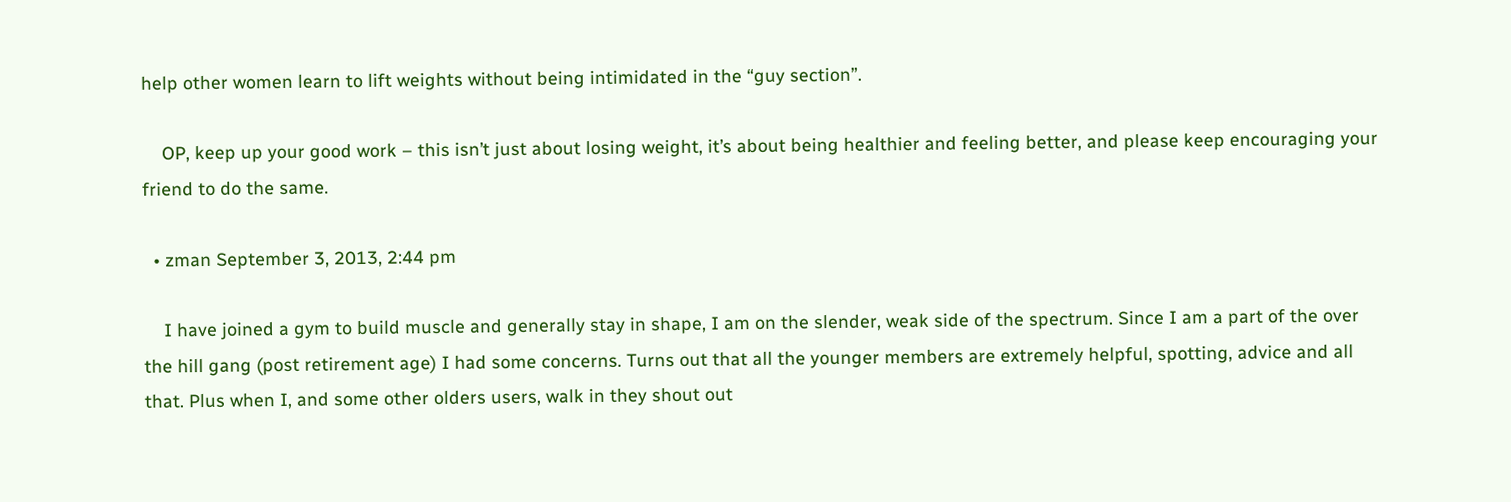help other women learn to lift weights without being intimidated in the “guy section”.

    OP, keep up your good work – this isn’t just about losing weight, it’s about being healthier and feeling better, and please keep encouraging your friend to do the same.

  • zman September 3, 2013, 2:44 pm

    I have joined a gym to build muscle and generally stay in shape, I am on the slender, weak side of the spectrum. Since I am a part of the over the hill gang (post retirement age) I had some concerns. Turns out that all the younger members are extremely helpful, spotting, advice and all that. Plus when I, and some other olders users, walk in they shout out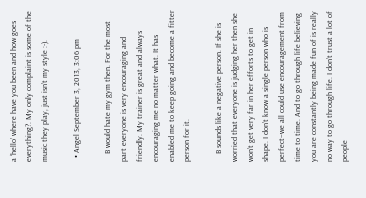a ‘hello’ where have you been and how goes everything?. My only complaint is some of the music they play, just isn’t my style :-).

  • Angel September 3, 2013, 3:06 pm

    B would hate my gym then. For the most part everyone is very encouraging and friendly. My trainer is great and always encouraging me no matter what. It has enabled me to keep going and become a fitter person for it.

    B sounds like a negative person. If she is worried that everyone is judging her then she won’t get very far in her efforts to get in shape. I don’t know a single person who is perfect–we all could use encouragement from time to time. And to go through life believing you are constantly being made fun of is really no way to go through life. I don’t trust a lot of people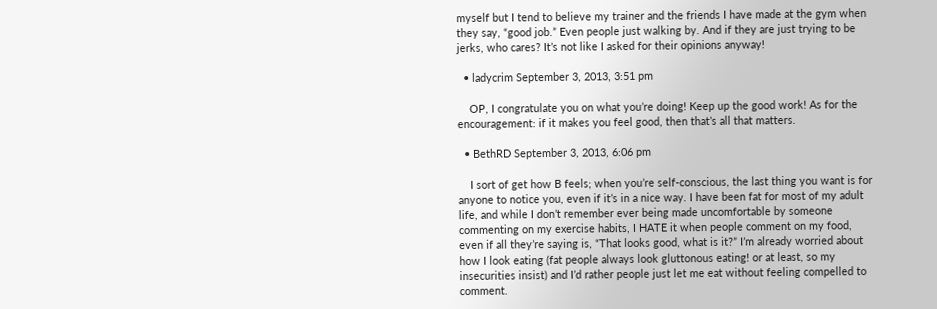myself but I tend to believe my trainer and the friends I have made at the gym when they say, “good job.” Even people just walking by. And if they are just trying to be jerks, who cares? It’s not like I asked for their opinions anyway!

  • ladycrim September 3, 2013, 3:51 pm

    OP, I congratulate you on what you’re doing! Keep up the good work! As for the encouragement: if it makes you feel good, then that’s all that matters.

  • BethRD September 3, 2013, 6:06 pm

    I sort of get how B feels; when you’re self-conscious, the last thing you want is for anyone to notice you, even if it’s in a nice way. I have been fat for most of my adult life, and while I don’t remember ever being made uncomfortable by someone commenting on my exercise habits, I HATE it when people comment on my food, even if all they’re saying is, “That looks good, what is it?” I’m already worried about how I look eating (fat people always look gluttonous eating! or at least, so my insecurities insist) and I’d rather people just let me eat without feeling compelled to comment.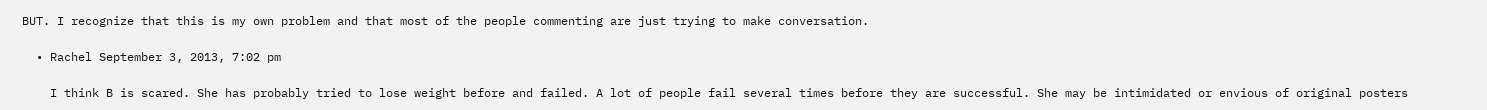BUT. I recognize that this is my own problem and that most of the people commenting are just trying to make conversation.

  • Rachel September 3, 2013, 7:02 pm

    I think B is scared. She has probably tried to lose weight before and failed. A lot of people fail several times before they are successful. She may be intimidated or envious of original posters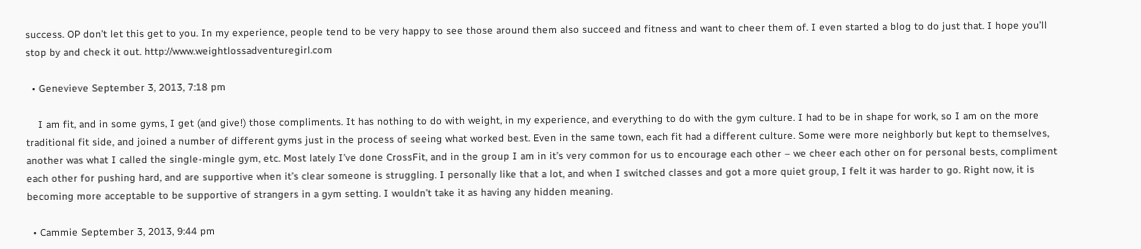success. OP don’t let this get to you. In my experience, people tend to be very happy to see those around them also succeed and fitness and want to cheer them of. I even started a blog to do just that. I hope you’ll stop by and check it out. http://www.weightlossadventuregirl.com

  • Genevieve September 3, 2013, 7:18 pm

    I am fit, and in some gyms, I get (and give!) those compliments. It has nothing to do with weight, in my experience, and everything to do with the gym culture. I had to be in shape for work, so I am on the more traditional fit side, and joined a number of different gyms just in the process of seeing what worked best. Even in the same town, each fit had a different culture. Some were more neighborly but kept to themselves, another was what I called the single-mingle gym, etc. Most lately I’ve done CrossFit, and in the group I am in it’s very common for us to encourage each other – we cheer each other on for personal bests, compliment each other for pushing hard, and are supportive when it’s clear someone is struggling. I personally like that a lot, and when I switched classes and got a more quiet group, I felt it was harder to go. Right now, it is becoming more acceptable to be supportive of strangers in a gym setting. I wouldn’t take it as having any hidden meaning.

  • Cammie September 3, 2013, 9:44 pm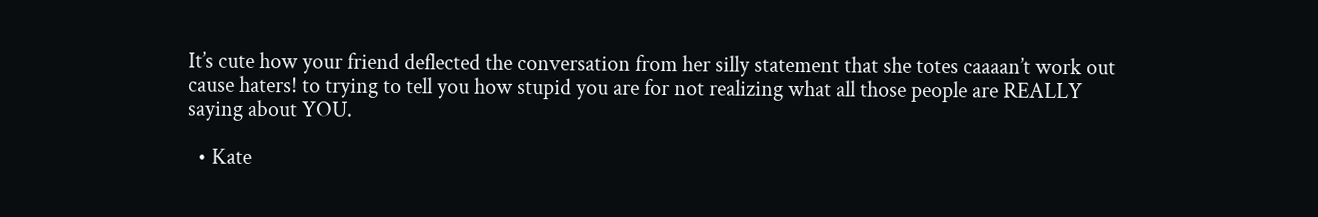It’s cute how your friend deflected the conversation from her silly statement that she totes caaaan’t work out cause haters! to trying to tell you how stupid you are for not realizing what all those people are REALLY saying about YOU.

  • Kate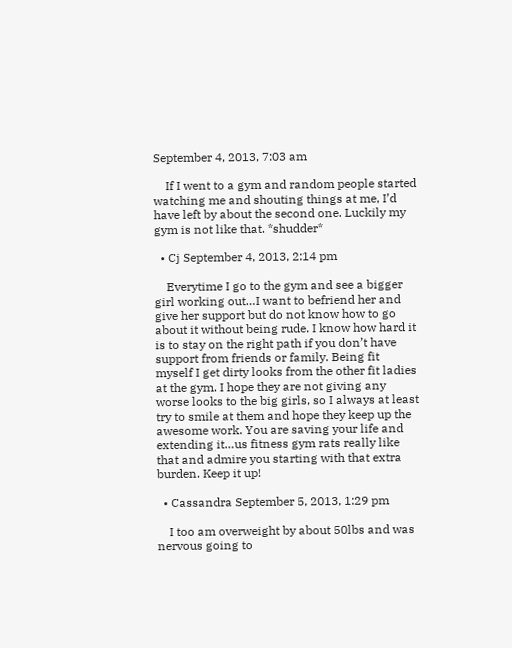September 4, 2013, 7:03 am

    If I went to a gym and random people started watching me and shouting things at me, I’d have left by about the second one. Luckily my gym is not like that. *shudder*

  • Cj September 4, 2013, 2:14 pm

    Everytime I go to the gym and see a bigger girl working out…I want to befriend her and give her support but do not know how to go about it without being rude. I know how hard it is to stay on the right path if you don’t have support from friends or family. Being fit myself I get dirty looks from the other fit ladies at the gym. I hope they are not giving any worse looks to the big girls, so I always at least try to smile at them and hope they keep up the awesome work. You are saving your life and extending it…us fitness gym rats really like that and admire you starting with that extra burden. Keep it up!

  • Cassandra September 5, 2013, 1:29 pm

    I too am overweight by about 50lbs and was nervous going to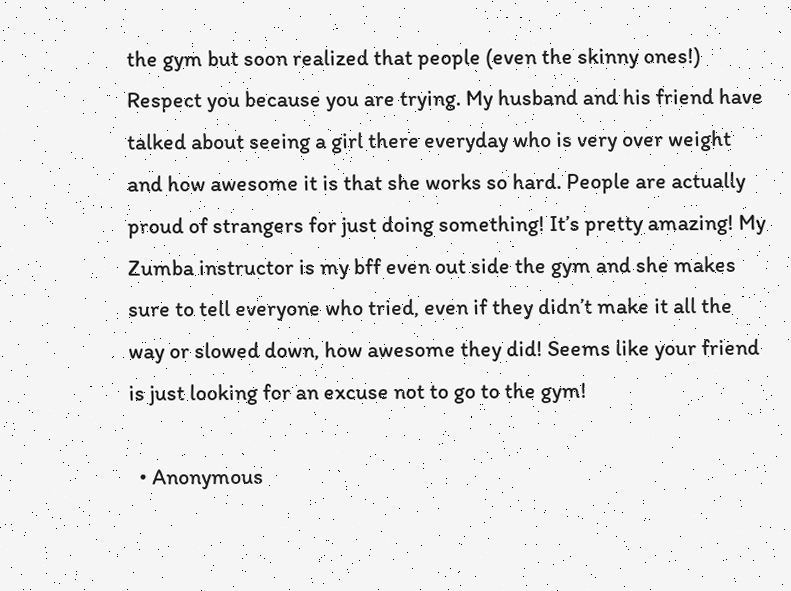the gym but soon realized that people (even the skinny ones!) Respect you because you are trying. My husband and his friend have talked about seeing a girl there everyday who is very over weight and how awesome it is that she works so hard. People are actually proud of strangers for just doing something! It’s pretty amazing! My Zumba instructor is my bff even out side the gym and she makes sure to tell everyone who tried, even if they didn’t make it all the way or slowed down, how awesome they did! Seems like your friend is just looking for an excuse not to go to the gym!

  • Anonymous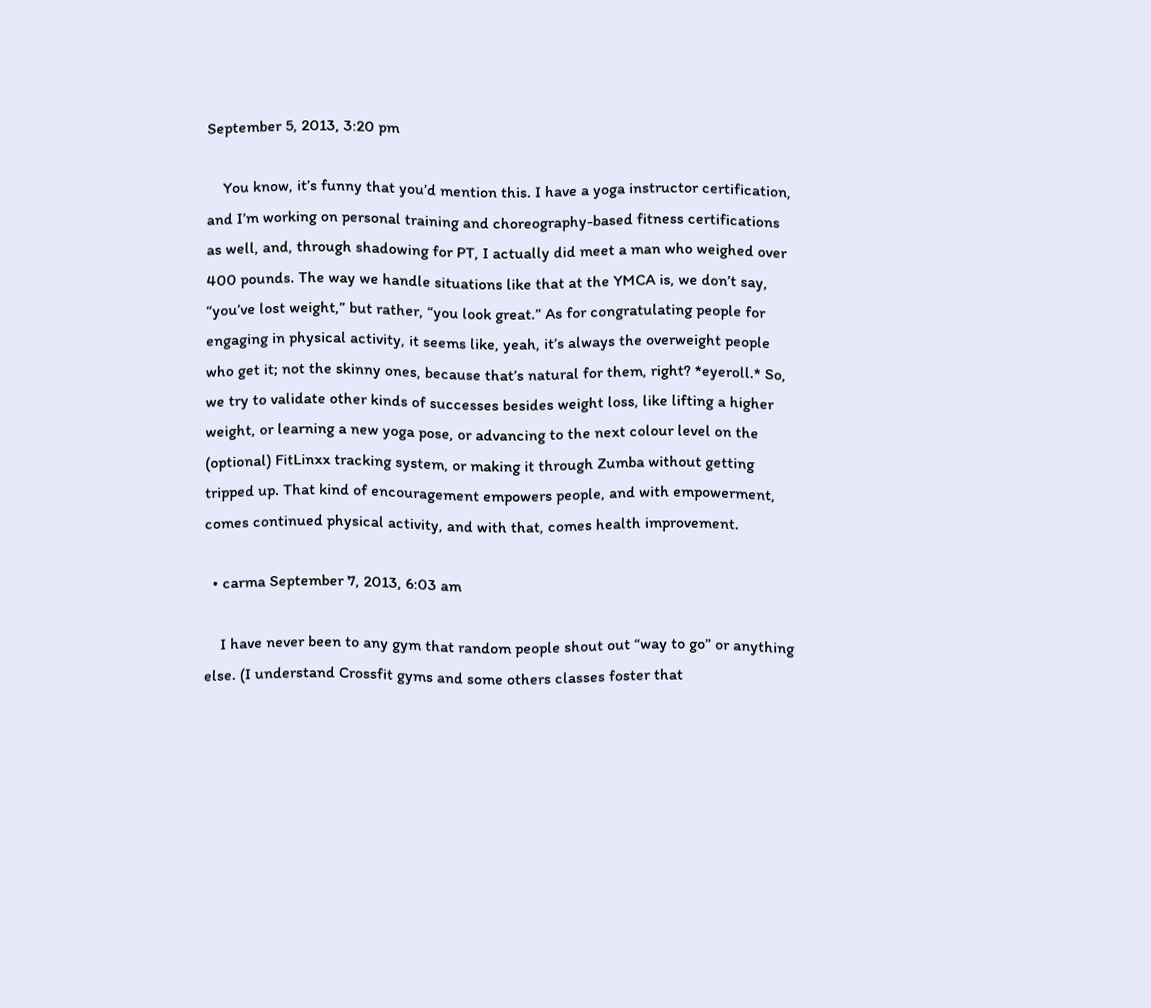September 5, 2013, 3:20 pm

    You know, it’s funny that you’d mention this. I have a yoga instructor certification, and I’m working on personal training and choreography-based fitness certifications as well, and, through shadowing for PT, I actually did meet a man who weighed over 400 pounds. The way we handle situations like that at the YMCA is, we don’t say, “you’ve lost weight,” but rather, “you look great.” As for congratulating people for engaging in physical activity, it seems like, yeah, it’s always the overweight people who get it; not the skinny ones, because that’s natural for them, right? *eyeroll.* So, we try to validate other kinds of successes besides weight loss, like lifting a higher weight, or learning a new yoga pose, or advancing to the next colour level on the (optional) FitLinxx tracking system, or making it through Zumba without getting tripped up. That kind of encouragement empowers people, and with empowerment, comes continued physical activity, and with that, comes health improvement.

  • carma September 7, 2013, 6:03 am

    I have never been to any gym that random people shout out “way to go” or anything else. (I understand Crossfit gyms and some others classes foster that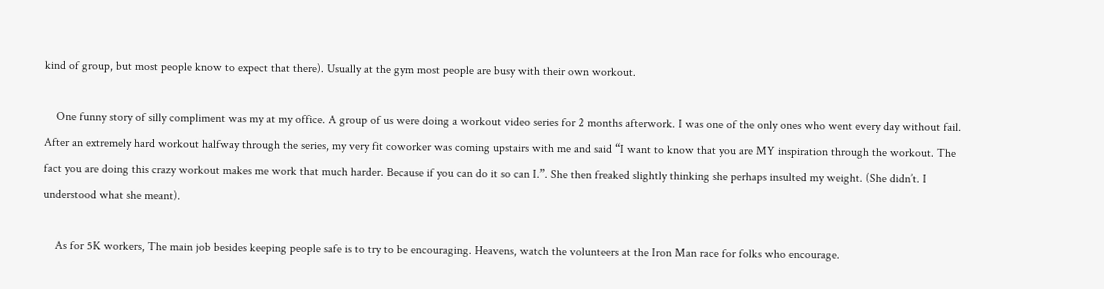kind of group, but most people know to expect that there). Usually at the gym most people are busy with their own workout.

    One funny story of silly compliment was my at my office. A group of us were doing a workout video series for 2 months afterwork. I was one of the only ones who went every day without fail. After an extremely hard workout halfway through the series, my very fit coworker was coming upstairs with me and said “I want to know that you are MY inspiration through the workout. The fact you are doing this crazy workout makes me work that much harder. Because if you can do it so can I.”. She then freaked slightly thinking she perhaps insulted my weight. (She didn’t. I understood what she meant).

    As for 5K workers, The main job besides keeping people safe is to try to be encouraging. Heavens, watch the volunteers at the Iron Man race for folks who encourage.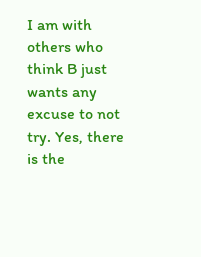I am with others who think B just wants any excuse to not try. Yes, there is the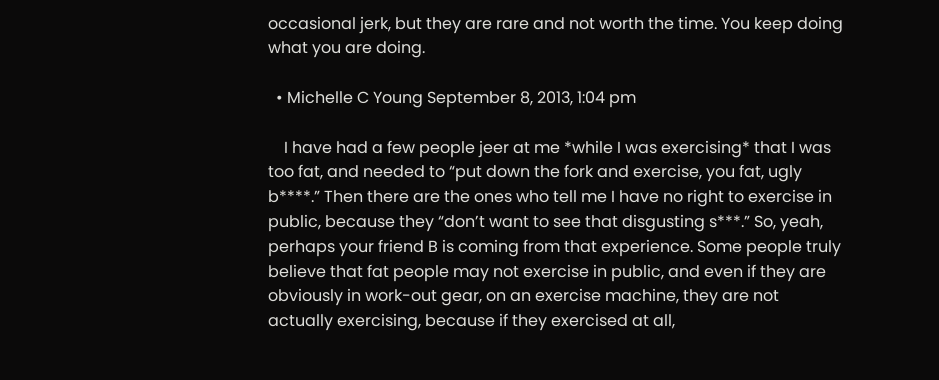occasional jerk, but they are rare and not worth the time. You keep doing what you are doing.

  • Michelle C Young September 8, 2013, 1:04 pm

    I have had a few people jeer at me *while I was exercising* that I was too fat, and needed to “put down the fork and exercise, you fat, ugly b****.” Then there are the ones who tell me I have no right to exercise in public, because they “don’t want to see that disgusting s***.” So, yeah, perhaps your friend B is coming from that experience. Some people truly believe that fat people may not exercise in public, and even if they are obviously in work-out gear, on an exercise machine, they are not actually exercising, because if they exercised at all,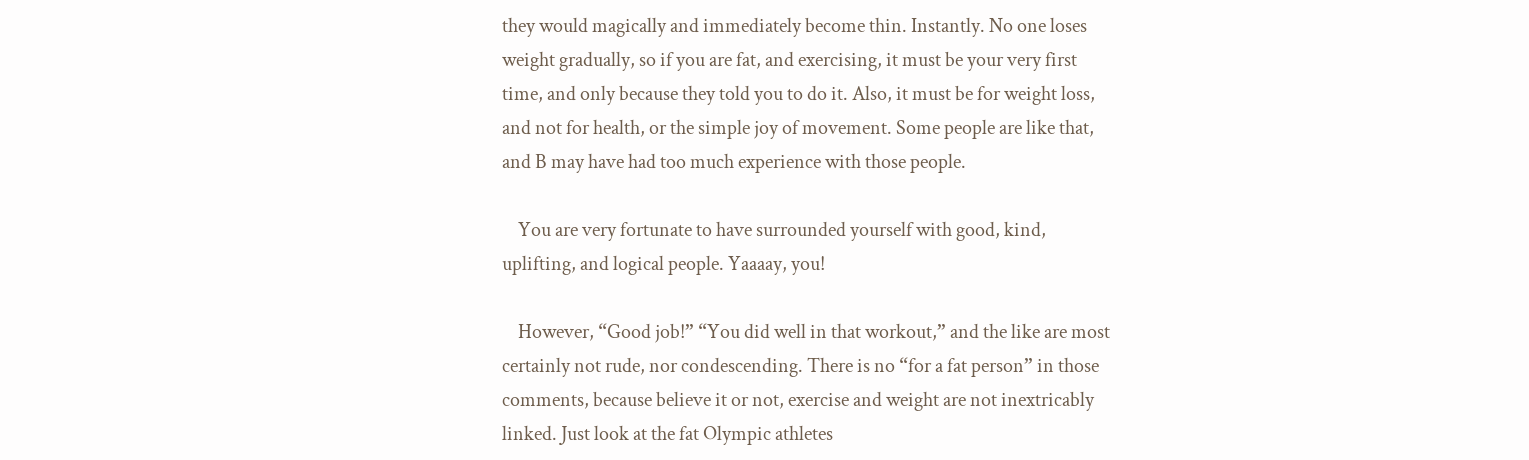they would magically and immediately become thin. Instantly. No one loses weight gradually, so if you are fat, and exercising, it must be your very first time, and only because they told you to do it. Also, it must be for weight loss, and not for health, or the simple joy of movement. Some people are like that, and B may have had too much experience with those people.

    You are very fortunate to have surrounded yourself with good, kind, uplifting, and logical people. Yaaaay, you!

    However, “Good job!” “You did well in that workout,” and the like are most certainly not rude, nor condescending. There is no “for a fat person” in those comments, because believe it or not, exercise and weight are not inextricably linked. Just look at the fat Olympic athletes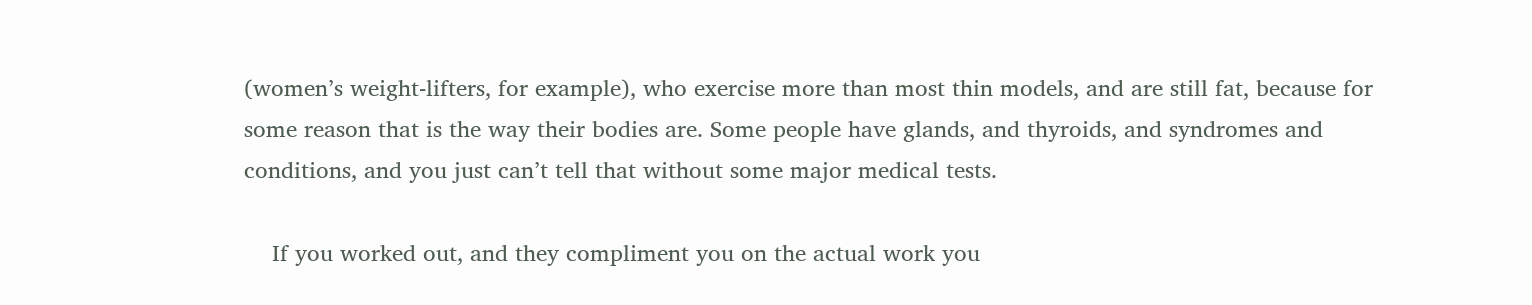(women’s weight-lifters, for example), who exercise more than most thin models, and are still fat, because for some reason that is the way their bodies are. Some people have glands, and thyroids, and syndromes and conditions, and you just can’t tell that without some major medical tests.

    If you worked out, and they compliment you on the actual work you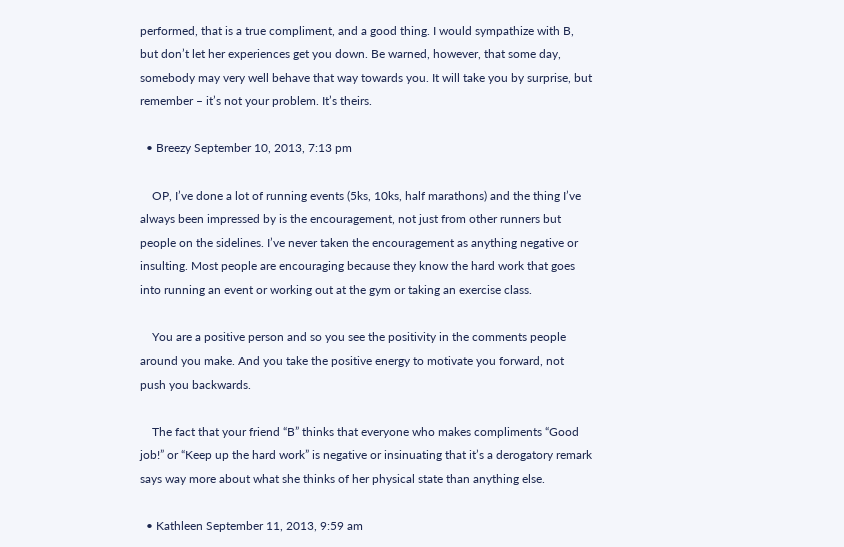performed, that is a true compliment, and a good thing. I would sympathize with B, but don’t let her experiences get you down. Be warned, however, that some day, somebody may very well behave that way towards you. It will take you by surprise, but remember – it’s not your problem. It’s theirs.

  • Breezy September 10, 2013, 7:13 pm

    OP, I’ve done a lot of running events (5ks, 10ks, half marathons) and the thing I’ve always been impressed by is the encouragement, not just from other runners but people on the sidelines. I’ve never taken the encouragement as anything negative or insulting. Most people are encouraging because they know the hard work that goes into running an event or working out at the gym or taking an exercise class.

    You are a positive person and so you see the positivity in the comments people around you make. And you take the positive energy to motivate you forward, not push you backwards.

    The fact that your friend “B” thinks that everyone who makes compliments “Good job!” or “Keep up the hard work” is negative or insinuating that it’s a derogatory remark says way more about what she thinks of her physical state than anything else.

  • Kathleen September 11, 2013, 9:59 am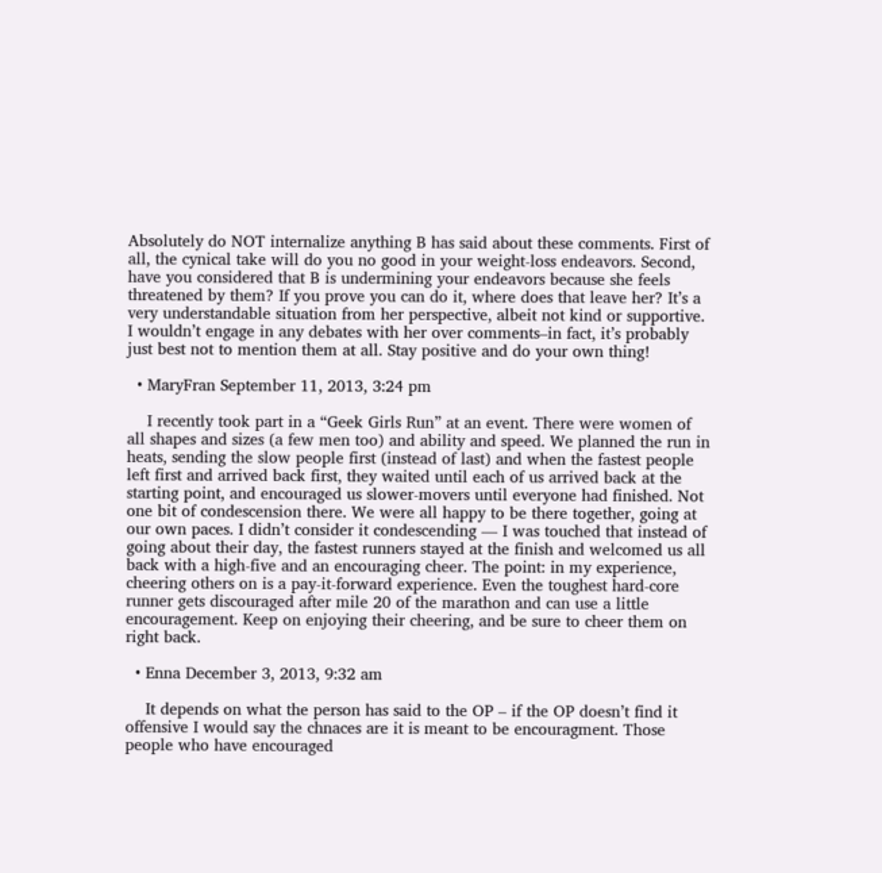Absolutely do NOT internalize anything B has said about these comments. First of all, the cynical take will do you no good in your weight-loss endeavors. Second, have you considered that B is undermining your endeavors because she feels threatened by them? If you prove you can do it, where does that leave her? It’s a very understandable situation from her perspective, albeit not kind or supportive. I wouldn’t engage in any debates with her over comments–in fact, it’s probably just best not to mention them at all. Stay positive and do your own thing!

  • MaryFran September 11, 2013, 3:24 pm

    I recently took part in a “Geek Girls Run” at an event. There were women of all shapes and sizes (a few men too) and ability and speed. We planned the run in heats, sending the slow people first (instead of last) and when the fastest people left first and arrived back first, they waited until each of us arrived back at the starting point, and encouraged us slower-movers until everyone had finished. Not one bit of condescension there. We were all happy to be there together, going at our own paces. I didn’t consider it condescending — I was touched that instead of going about their day, the fastest runners stayed at the finish and welcomed us all back with a high-five and an encouraging cheer. The point: in my experience, cheering others on is a pay-it-forward experience. Even the toughest hard-core runner gets discouraged after mile 20 of the marathon and can use a little encouragement. Keep on enjoying their cheering, and be sure to cheer them on right back.

  • Enna December 3, 2013, 9:32 am

    It depends on what the person has said to the OP – if the OP doesn’t find it offensive I would say the chnaces are it is meant to be encouragment. Those people who have encouraged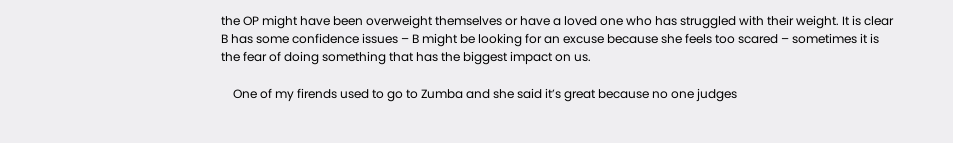the OP might have been overweight themselves or have a loved one who has struggled with their weight. It is clear B has some confidence issues – B might be looking for an excuse because she feels too scared – sometimes it is the fear of doing something that has the biggest impact on us.

    One of my firends used to go to Zumba and she said it’s great because no one judges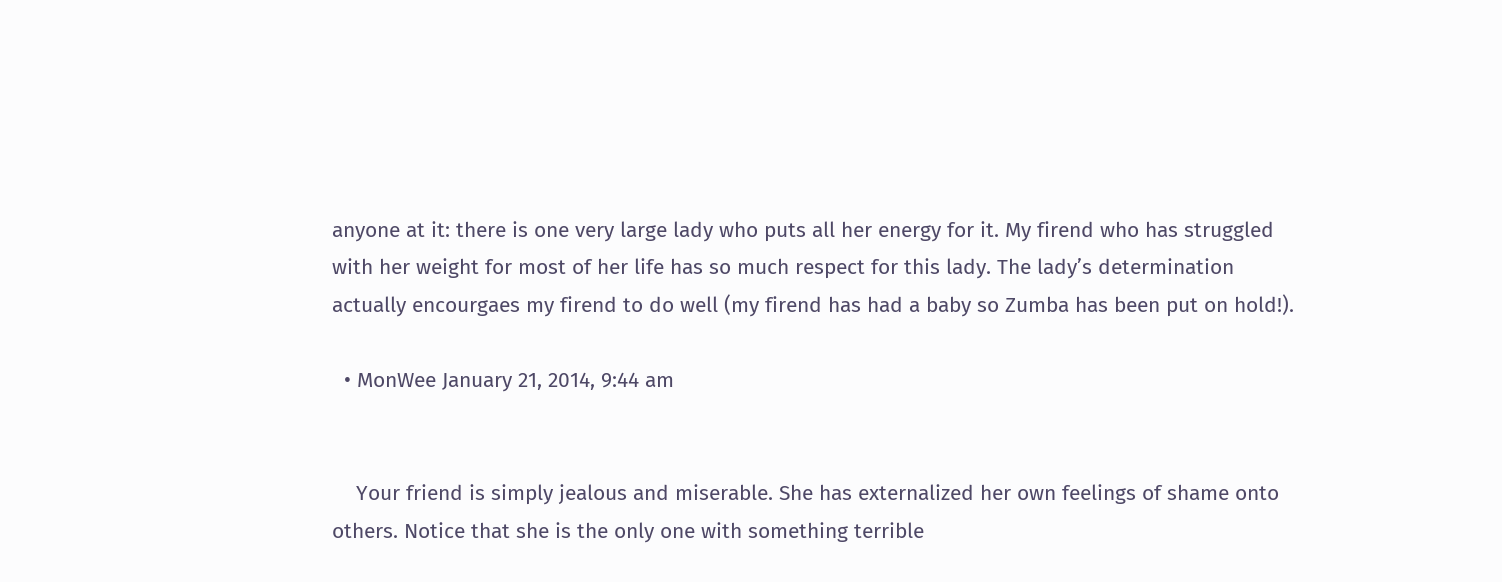anyone at it: there is one very large lady who puts all her energy for it. My firend who has struggled with her weight for most of her life has so much respect for this lady. The lady’s determination actually encourgaes my firend to do well (my firend has had a baby so Zumba has been put on hold!).

  • MonWee January 21, 2014, 9:44 am


    Your friend is simply jealous and miserable. She has externalized her own feelings of shame onto others. Notice that she is the only one with something terrible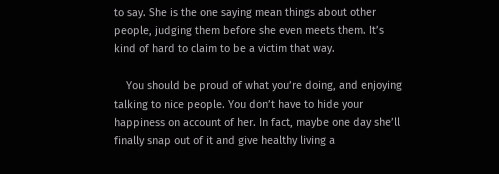to say. She is the one saying mean things about other people, judging them before she even meets them. It’s kind of hard to claim to be a victim that way.

    You should be proud of what you’re doing, and enjoying talking to nice people. You don’t have to hide your happiness on account of her. In fact, maybe one day she’ll finally snap out of it and give healthy living a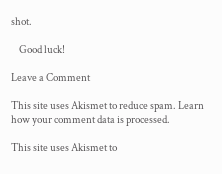shot.

    Good luck!

Leave a Comment

This site uses Akismet to reduce spam. Learn how your comment data is processed.

This site uses Akismet to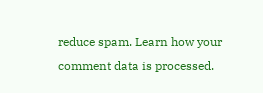reduce spam. Learn how your comment data is processed.